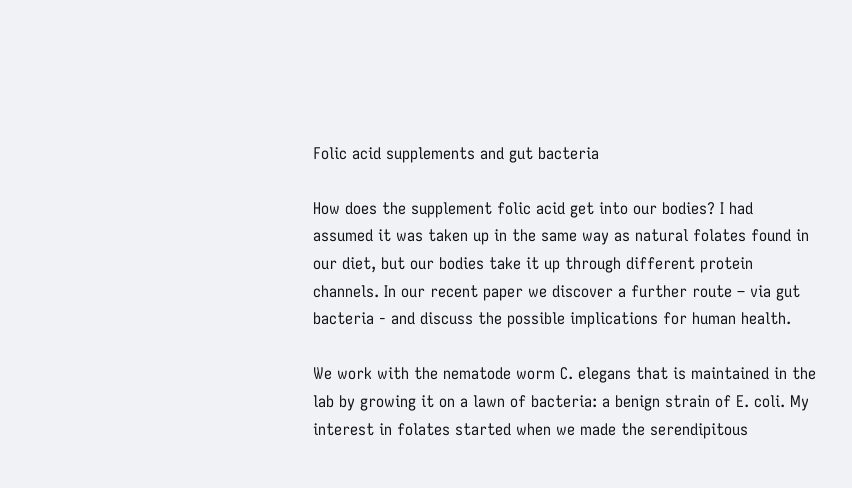Folic acid supplements and gut bacteria

How does the supplement folic acid get into our bodies? I had assumed it was taken up in the same way as natural folates found in our diet, but our bodies take it up through different protein channels. In our recent paper we discover a further route – via gut bacteria - and discuss the possible implications for human health.

We work with the nematode worm C. elegans that is maintained in the lab by growing it on a lawn of bacteria: a benign strain of E. coli. My interest in folates started when we made the serendipitous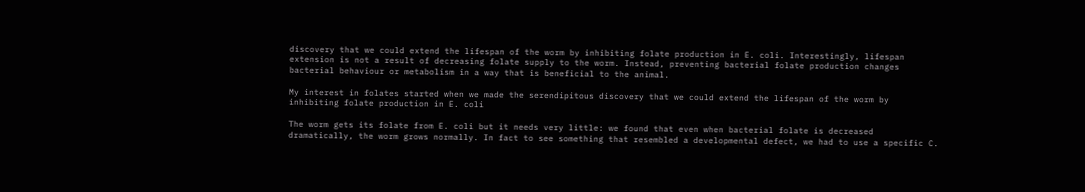discovery that we could extend the lifespan of the worm by inhibiting folate production in E. coli. Interestingly, lifespan extension is not a result of decreasing folate supply to the worm. Instead, preventing bacterial folate production changes bacterial behaviour or metabolism in a way that is beneficial to the animal.

My interest in folates started when we made the serendipitous discovery that we could extend the lifespan of the worm by inhibiting folate production in E. coli

The worm gets its folate from E. coli but it needs very little: we found that even when bacterial folate is decreased dramatically, the worm grows normally. In fact to see something that resembled a developmental defect, we had to use a specific C.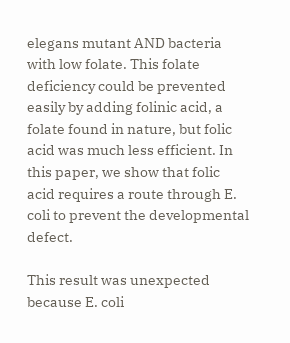elegans mutant AND bacteria with low folate. This folate deficiency could be prevented easily by adding folinic acid, a folate found in nature, but folic acid was much less efficient. In this paper, we show that folic acid requires a route through E. coli to prevent the developmental defect.

This result was unexpected because E. coli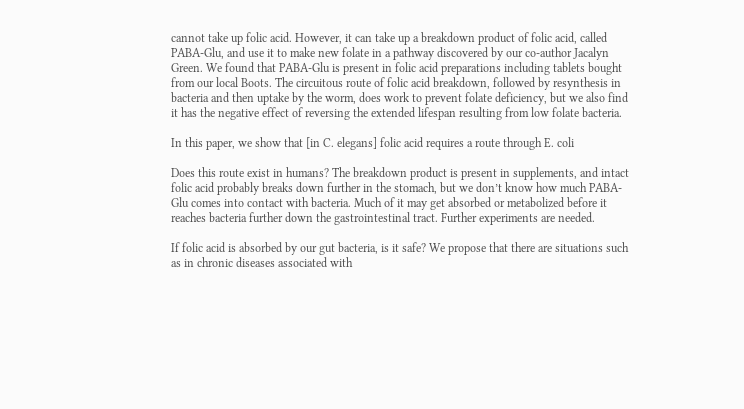cannot take up folic acid. However, it can take up a breakdown product of folic acid, called PABA-Glu, and use it to make new folate in a pathway discovered by our co-author Jacalyn Green. We found that PABA-Glu is present in folic acid preparations including tablets bought from our local Boots. The circuitous route of folic acid breakdown, followed by resynthesis in bacteria and then uptake by the worm, does work to prevent folate deficiency, but we also find it has the negative effect of reversing the extended lifespan resulting from low folate bacteria.

In this paper, we show that [in C. elegans] folic acid requires a route through E. coli

Does this route exist in humans? The breakdown product is present in supplements, and intact folic acid probably breaks down further in the stomach, but we don’t know how much PABA-Glu comes into contact with bacteria. Much of it may get absorbed or metabolized before it reaches bacteria further down the gastrointestinal tract. Further experiments are needed.

If folic acid is absorbed by our gut bacteria, is it safe? We propose that there are situations such as in chronic diseases associated with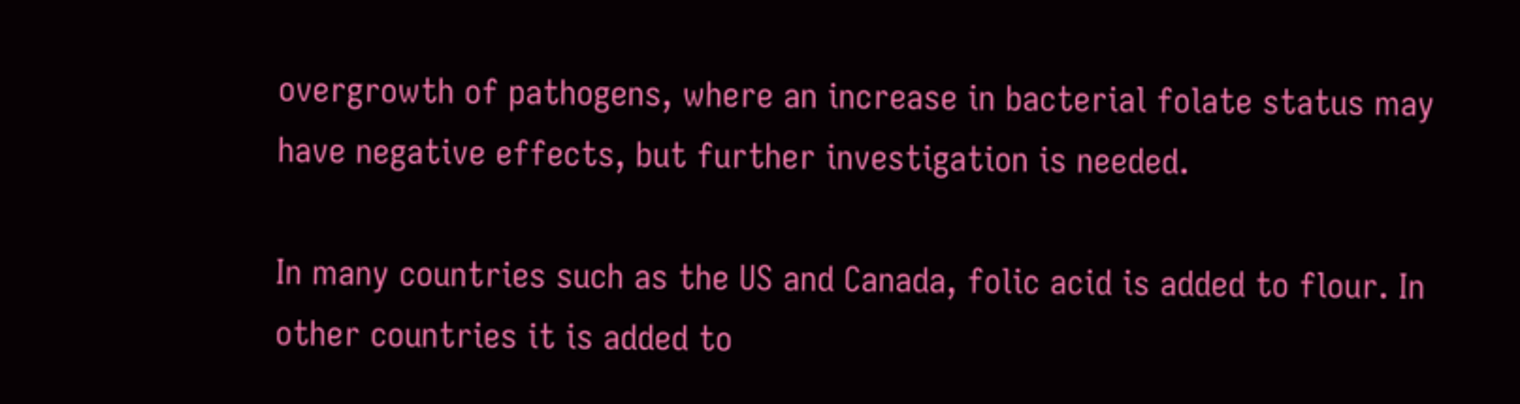overgrowth of pathogens, where an increase in bacterial folate status may have negative effects, but further investigation is needed.

In many countries such as the US and Canada, folic acid is added to flour. In other countries it is added to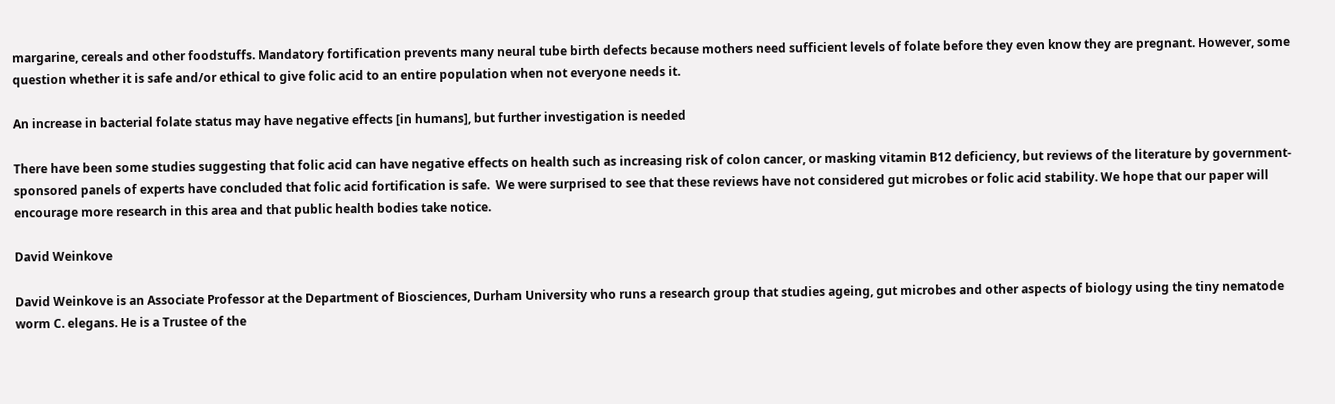margarine, cereals and other foodstuffs. Mandatory fortification prevents many neural tube birth defects because mothers need sufficient levels of folate before they even know they are pregnant. However, some question whether it is safe and/or ethical to give folic acid to an entire population when not everyone needs it.

An increase in bacterial folate status may have negative effects [in humans], but further investigation is needed

There have been some studies suggesting that folic acid can have negative effects on health such as increasing risk of colon cancer, or masking vitamin B12 deficiency, but reviews of the literature by government-sponsored panels of experts have concluded that folic acid fortification is safe.  We were surprised to see that these reviews have not considered gut microbes or folic acid stability. We hope that our paper will encourage more research in this area and that public health bodies take notice.

David Weinkove

David Weinkove is an Associate Professor at the Department of Biosciences, Durham University who runs a research group that studies ageing, gut microbes and other aspects of biology using the tiny nematode worm C. elegans. He is a Trustee of the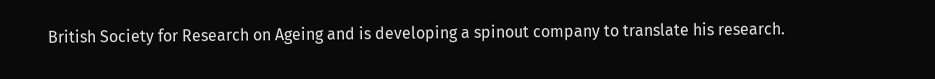British Society for Research on Ageing and is developing a spinout company to translate his research.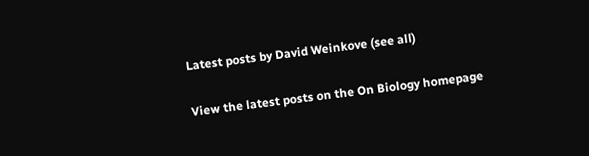Latest posts by David Weinkove (see all)

View the latest posts on the On Biology homepage